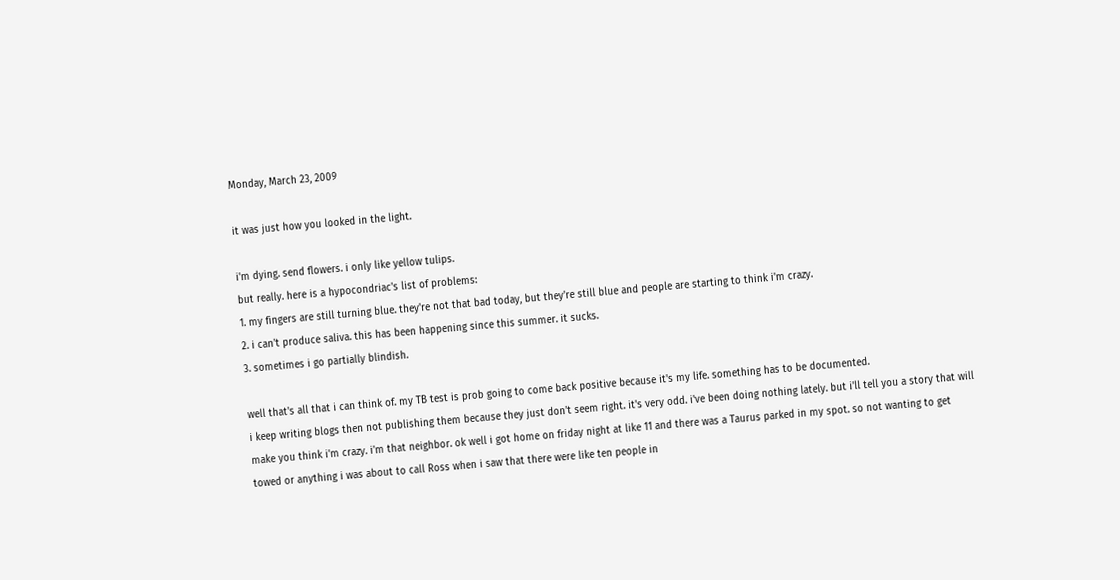Monday, March 23, 2009

it was just how you looked in the light.

i'm dying. send flowers. i only like yellow tulips.
but really. here is a hypocondriac's list of problems:
1. my fingers are still turning blue. they're not that bad today, but they're still blue and people are starting to think i'm crazy.
2. i can't produce saliva. this has been happening since this summer. it sucks.
3. sometimes i go partially blindish.

well that's all that i can think of. my TB test is prob going to come back positive because it's my life. something has to be documented.
i keep writing blogs then not publishing them because they just don't seem right. it's very odd. i've been doing nothing lately. but i'll tell you a story that will make you think i'm crazy. i'm that neighbor. ok well i got home on friday night at like 11 and there was a Taurus parked in my spot. so not wanting to get towed or anything i was about to call Ross when i saw that there were like ten people in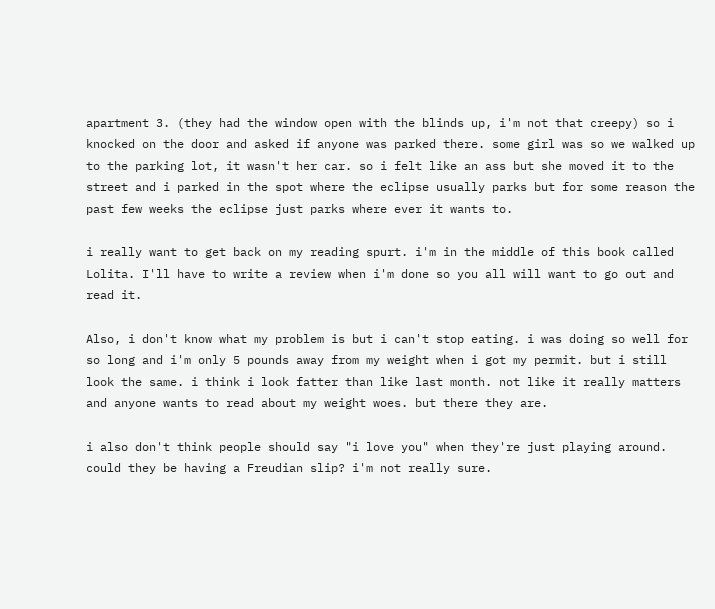apartment 3. (they had the window open with the blinds up, i'm not that creepy) so i knocked on the door and asked if anyone was parked there. some girl was so we walked up to the parking lot, it wasn't her car. so i felt like an ass but she moved it to the street and i parked in the spot where the eclipse usually parks but for some reason the past few weeks the eclipse just parks where ever it wants to.

i really want to get back on my reading spurt. i'm in the middle of this book called Lolita. I'll have to write a review when i'm done so you all will want to go out and read it.

Also, i don't know what my problem is but i can't stop eating. i was doing so well for so long and i'm only 5 pounds away from my weight when i got my permit. but i still look the same. i think i look fatter than like last month. not like it really matters and anyone wants to read about my weight woes. but there they are.

i also don't think people should say "i love you" when they're just playing around. could they be having a Freudian slip? i'm not really sure.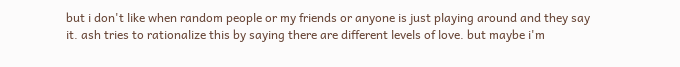but i don't like when random people or my friends or anyone is just playing around and they say it. ash tries to rationalize this by saying there are different levels of love. but maybe i'm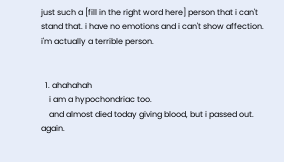just such a [fill in the right word here] person that i can't stand that. i have no emotions and i can't show affection. i'm actually a terrible person.


  1. ahahahah
    i am a hypochondriac too.
    and almost died today giving blood, but i passed out. again.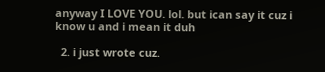anyway I LOVE YOU. lol. but ican say it cuz i know u and i mean it duh

  2. i just wrote cuz.